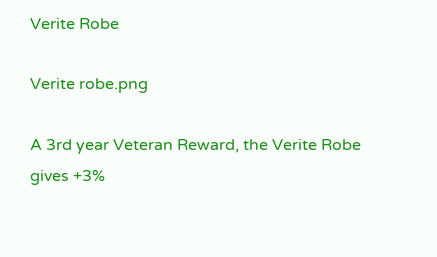Verite Robe

Verite robe.png

A 3rd year Veteran Reward, the Verite Robe gives +3%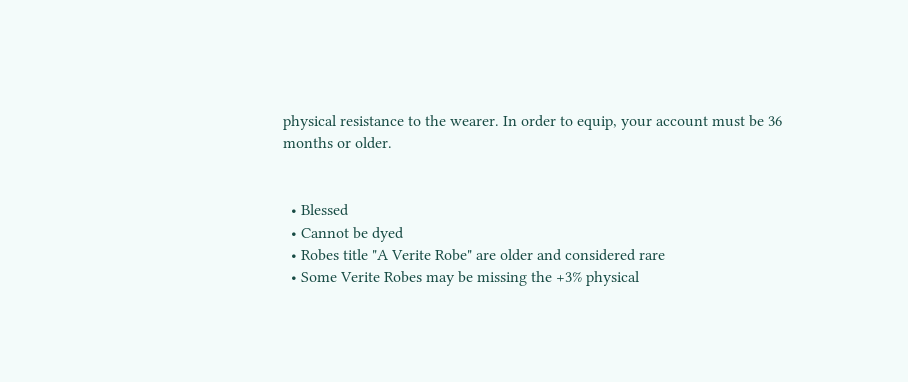physical resistance to the wearer. In order to equip, your account must be 36 months or older.


  • Blessed
  • Cannot be dyed
  • Robes title "A Verite Robe" are older and considered rare
  • Some Verite Robes may be missing the +3% physical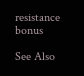resistance bonus

See Also